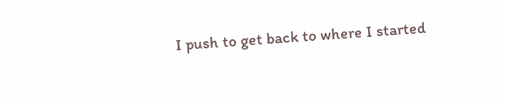I push to get back to where I started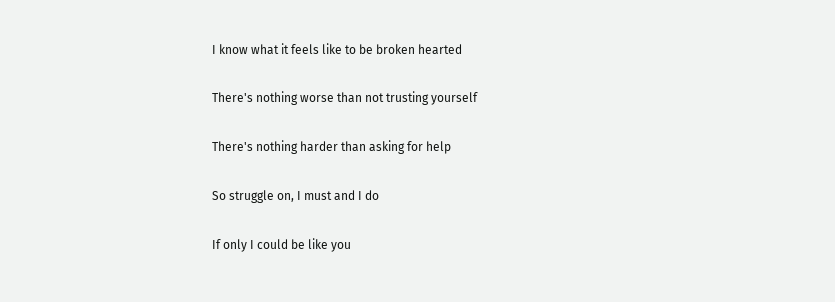I know what it feels like to be broken hearted

There's nothing worse than not trusting yourself

There's nothing harder than asking for help

So struggle on, I must and I do

If only I could be like you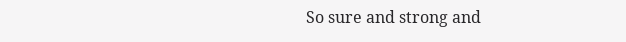So sure and strong and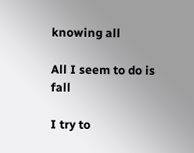knowing all

All I seem to do is fall

I try to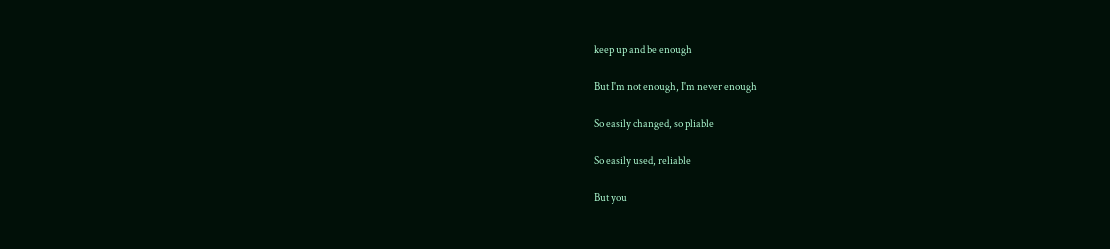keep up and be enough

But I'm not enough, I'm never enough

So easily changed, so pliable

So easily used, reliable

But you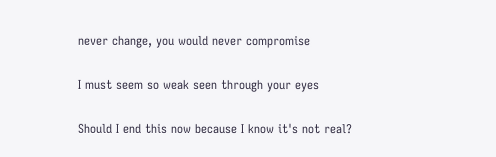never change, you would never compromise

I must seem so weak seen through your eyes

Should I end this now because I know it's not real?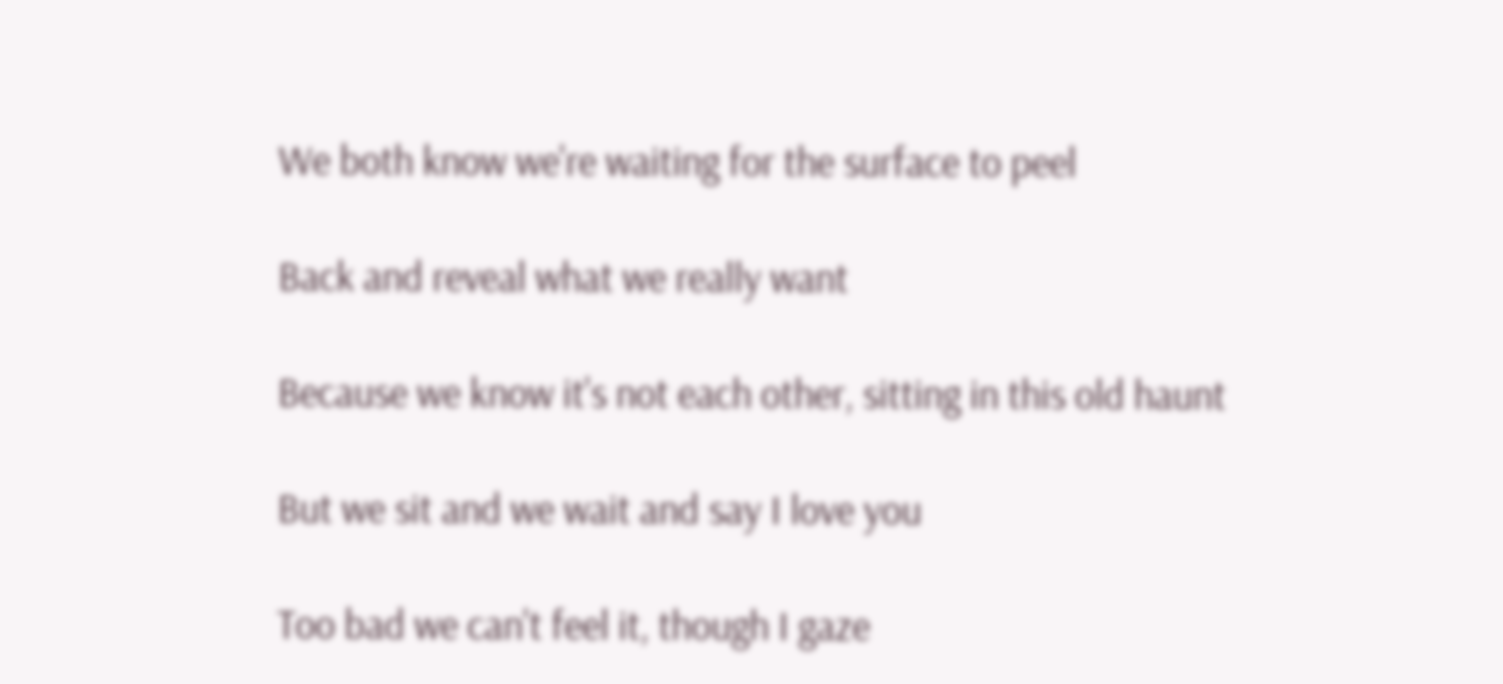We both know we're waiting for the surface to peel

Back and reveal what we really want

Because we know it's not each other, sitting in this old haunt

But we sit and we wait and say I love you

Too bad we can't feel it, though I gaze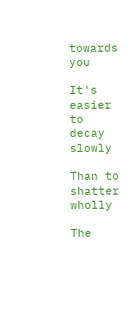towards you

It's easier to decay slowly

Than to shatter wholly

The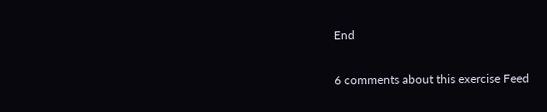End

6 comments about this exercise Feed